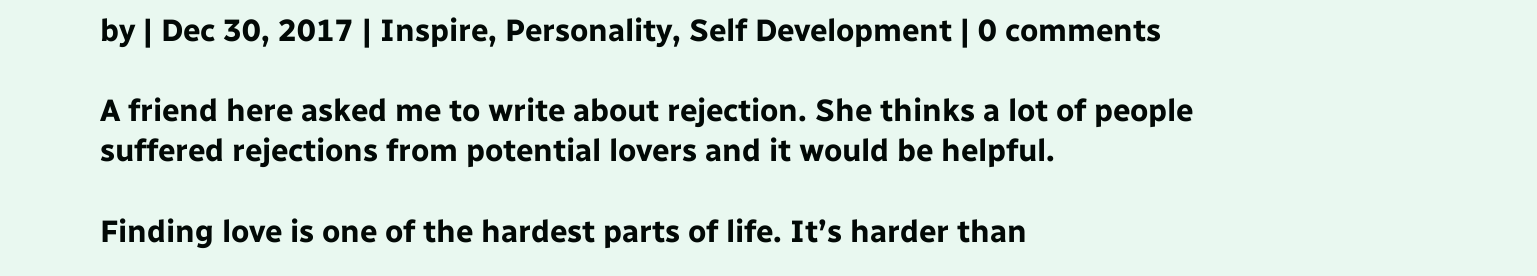by | Dec 30, 2017 | Inspire, Personality, Self Development | 0 comments

A friend here asked me to write about rejection. She thinks a lot of people suffered rejections from potential lovers and it would be helpful.

Finding love is one of the hardest parts of life. It’s harder than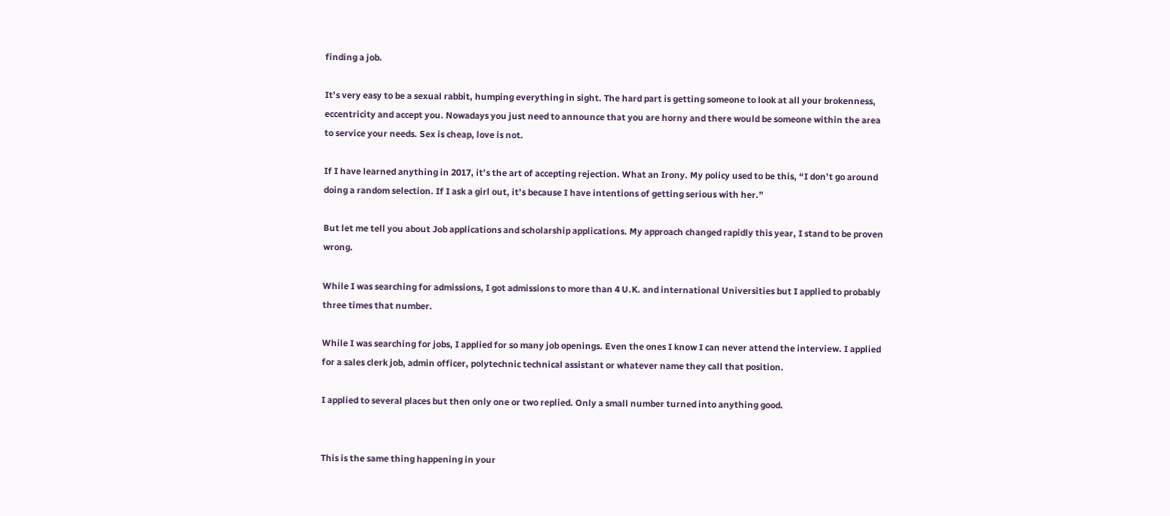finding a job.

It’s very easy to be a sexual rabbit, humping everything in sight. The hard part is getting someone to look at all your brokenness, eccentricity and accept you. Nowadays you just need to announce that you are horny and there would be someone within the area to service your needs. Sex is cheap, love is not.

If I have learned anything in 2017, it’s the art of accepting rejection. What an Irony. My policy used to be this, “I don’t go around doing a random selection. If I ask a girl out, it’s because I have intentions of getting serious with her.”

But let me tell you about Job applications and scholarship applications. My approach changed rapidly this year, I stand to be proven wrong.

While I was searching for admissions, I got admissions to more than 4 U.K. and international Universities but I applied to probably three times that number.

While I was searching for jobs, I applied for so many job openings. Even the ones I know I can never attend the interview. I applied for a sales clerk job, admin officer, polytechnic technical assistant or whatever name they call that position.

I applied to several places but then only one or two replied. Only a small number turned into anything good.


This is the same thing happening in your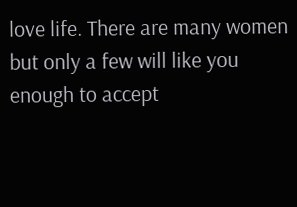love life. There are many women but only a few will like you enough to accept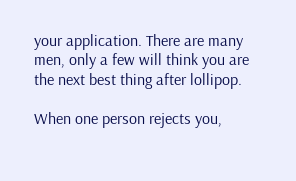your application. There are many men, only a few will think you are the next best thing after lollipop.

When one person rejects you,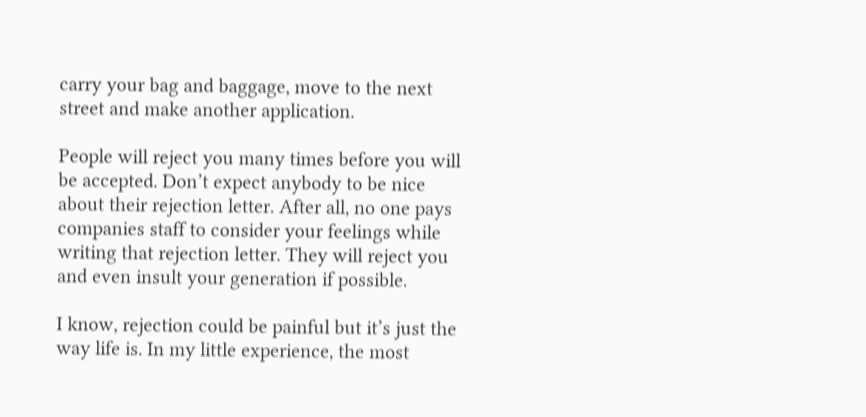carry your bag and baggage, move to the next street and make another application.

People will reject you many times before you will be accepted. Don’t expect anybody to be nice about their rejection letter. After all, no one pays companies staff to consider your feelings while writing that rejection letter. They will reject you and even insult your generation if possible.

I know, rejection could be painful but it’s just the way life is. In my little experience, the most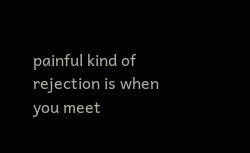painful kind of rejection is when you meet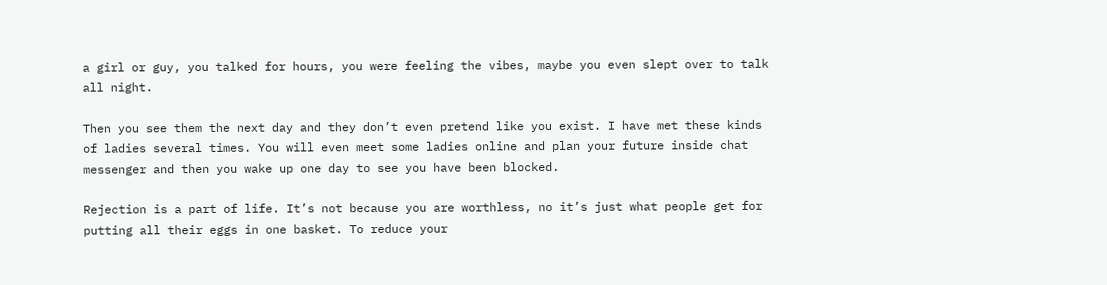a girl or guy, you talked for hours, you were feeling the vibes, maybe you even slept over to talk all night.

Then you see them the next day and they don’t even pretend like you exist. I have met these kinds of ladies several times. You will even meet some ladies online and plan your future inside chat messenger and then you wake up one day to see you have been blocked.

Rejection is a part of life. It’s not because you are worthless, no it’s just what people get for putting all their eggs in one basket. To reduce your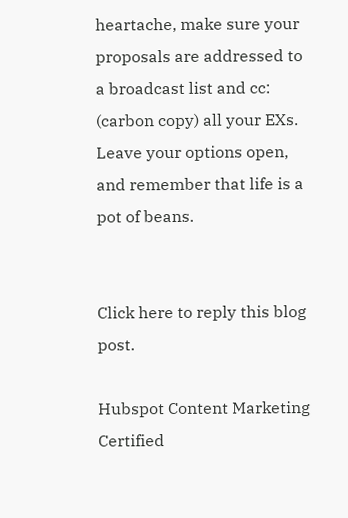heartache, make sure your proposals are addressed to a broadcast list and cc: (carbon copy) all your EXs. Leave your options open, and remember that life is a pot of beans.


Click here to reply this blog post.

Hubspot Content Marketing Certified